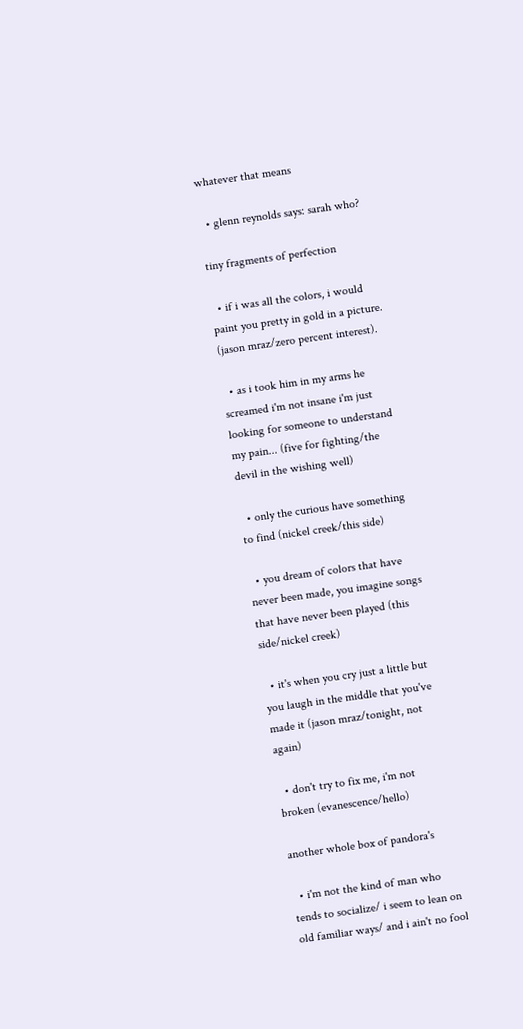whatever that means

  • glenn reynolds says: sarah who?

tiny fragments of perfection

  • if i was all the colors, i would paint you pretty in gold in a picture. (jason mraz/zero percent interest).

  • as i took him in my arms he screamed i'm not insane i'm just looking for someone to understand my pain... (five for fighting/the devil in the wishing well)

  • only the curious have something to find (nickel creek/this side)

  • you dream of colors that have never been made, you imagine songs that have never been played (this side/nickel creek)

  • it's when you cry just a little but you laugh in the middle that you've made it (jason mraz/tonight, not again)

  • don't try to fix me, i'm not broken (evanescence/hello)

another whole box of pandora's

  • i'm not the kind of man who tends to socialize/ i seem to lean on old familiar ways/ and i ain't no fool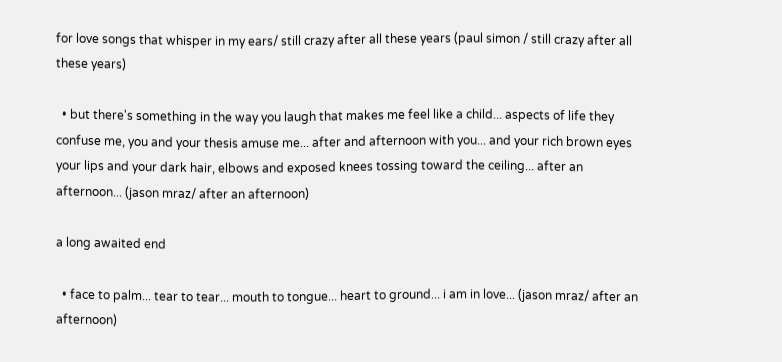for love songs that whisper in my ears/ still crazy after all these years (paul simon / still crazy after all these years)

  • but there's something in the way you laugh that makes me feel like a child... aspects of life they confuse me, you and your thesis amuse me... after and afternoon with you... and your rich brown eyes your lips and your dark hair, elbows and exposed knees tossing toward the ceiling... after an afternoon... (jason mraz/ after an afternoon)

a long awaited end

  • face to palm... tear to tear... mouth to tongue... heart to ground... i am in love... (jason mraz/ after an afternoon)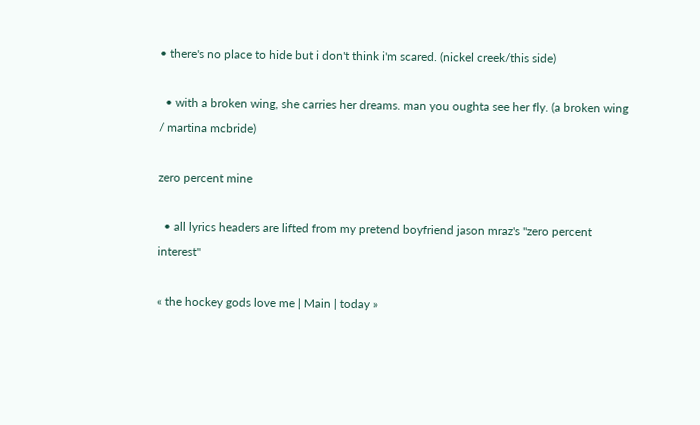• there's no place to hide but i don't think i'm scared. (nickel creek/this side)

  • with a broken wing, she carries her dreams. man you oughta see her fly. (a broken wing / martina mcbride)

zero percent mine

  • all lyrics headers are lifted from my pretend boyfriend jason mraz's "zero percent interest"

« the hockey gods love me | Main | today »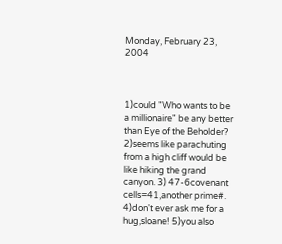Monday, February 23, 2004



1)could "Who wants to be a millionaire" be any better than Eye of the Beholder? 2)seems like parachuting from a high cliff would be like hiking the grand canyon. 3) 47-6covenant cells=41,another prime#. 4)don't ever ask me for a hug,sloane! 5)you also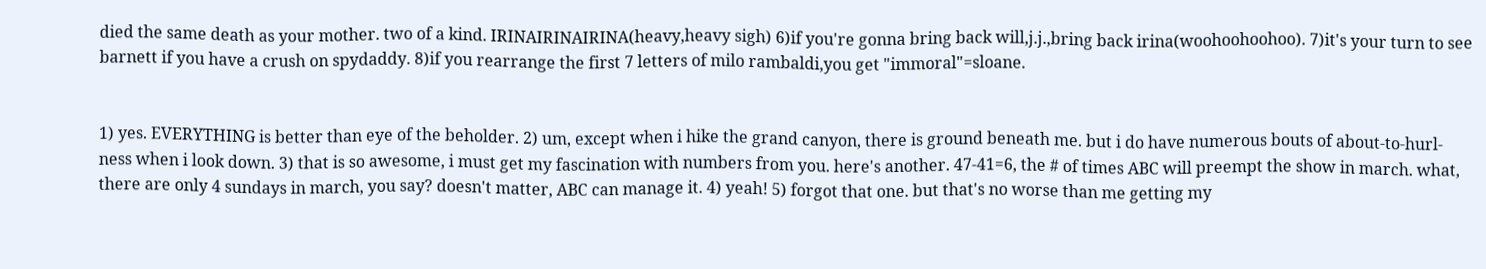died the same death as your mother. two of a kind. IRINAIRINAIRINA(heavy,heavy sigh) 6)if you're gonna bring back will,j.j.,bring back irina(woohoohoohoo). 7)it's your turn to see barnett if you have a crush on spydaddy. 8)if you rearrange the first 7 letters of milo rambaldi,you get "immoral"=sloane.


1) yes. EVERYTHING is better than eye of the beholder. 2) um, except when i hike the grand canyon, there is ground beneath me. but i do have numerous bouts of about-to-hurl-ness when i look down. 3) that is so awesome, i must get my fascination with numbers from you. here's another. 47-41=6, the # of times ABC will preempt the show in march. what, there are only 4 sundays in march, you say? doesn't matter, ABC can manage it. 4) yeah! 5) forgot that one. but that's no worse than me getting my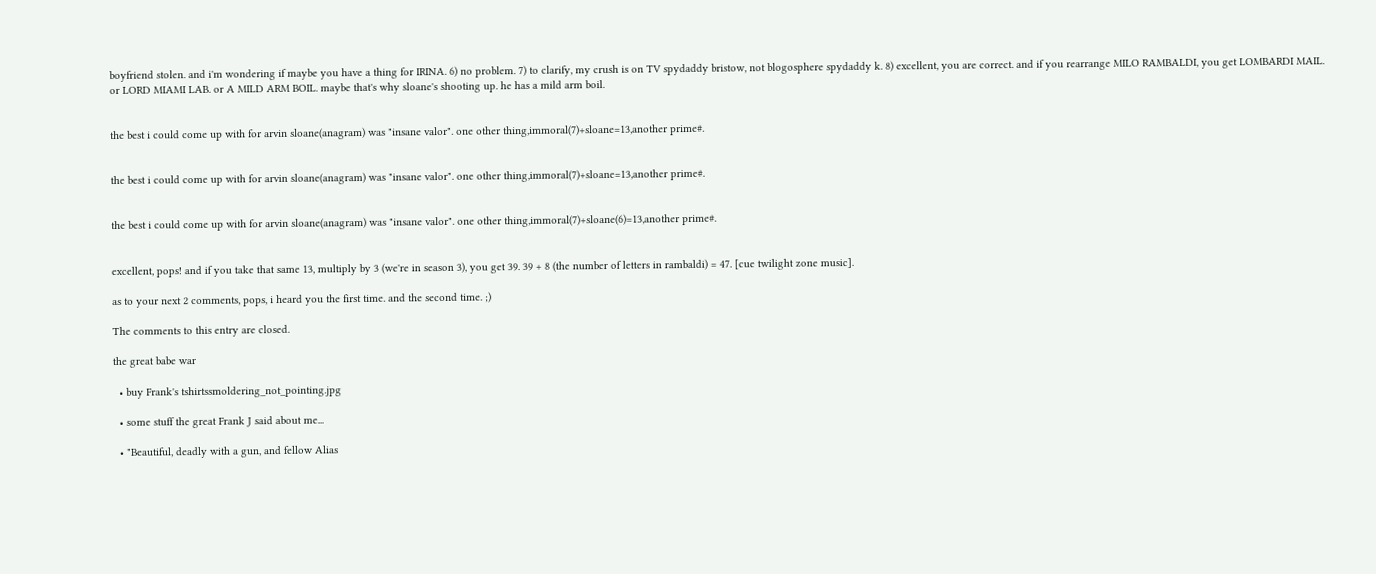boyfriend stolen. and i'm wondering if maybe you have a thing for IRINA. 6) no problem. 7) to clarify, my crush is on TV spydaddy bristow, not blogosphere spydaddy k. 8) excellent, you are correct. and if you rearrange MILO RAMBALDI, you get LOMBARDI MAIL. or LORD MIAMI LAB. or A MILD ARM BOIL. maybe that's why sloane's shooting up. he has a mild arm boil.


the best i could come up with for arvin sloane(anagram) was "insane valor". one other thing,immoral(7)+sloane=13,another prime#.


the best i could come up with for arvin sloane(anagram) was "insane valor". one other thing,immoral(7)+sloane=13,another prime#.


the best i could come up with for arvin sloane(anagram) was "insane valor". one other thing,immoral(7)+sloane(6)=13,another prime#.


excellent, pops! and if you take that same 13, multiply by 3 (we're in season 3), you get 39. 39 + 8 (the number of letters in rambaldi) = 47. [cue twilight zone music].

as to your next 2 comments, pops, i heard you the first time. and the second time. ;)

The comments to this entry are closed.

the great babe war

  • buy Frank's tshirtssmoldering_not_pointing.jpg

  • some stuff the great Frank J said about me...

  • "Beautiful, deadly with a gun, and fellow Alias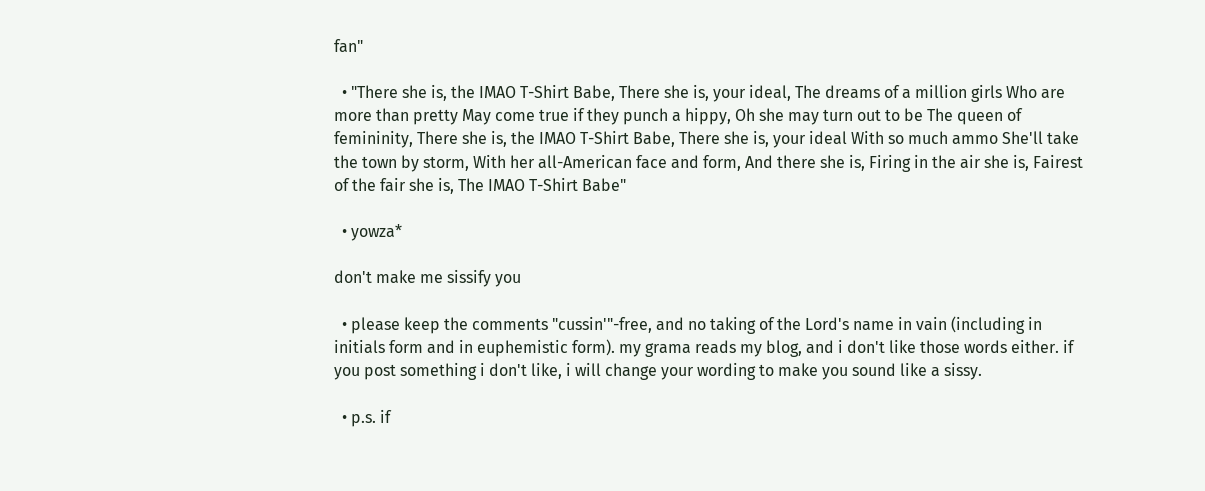fan"

  • "There she is, the IMAO T-Shirt Babe, There she is, your ideal, The dreams of a million girls Who are more than pretty May come true if they punch a hippy, Oh she may turn out to be The queen of femininity, There she is, the IMAO T-Shirt Babe, There she is, your ideal With so much ammo She'll take the town by storm, With her all-American face and form, And there she is, Firing in the air she is, Fairest of the fair she is, The IMAO T-Shirt Babe"

  • yowza*

don't make me sissify you

  • please keep the comments "cussin'"-free, and no taking of the Lord's name in vain (including in initials form and in euphemistic form). my grama reads my blog, and i don't like those words either. if you post something i don't like, i will change your wording to make you sound like a sissy.

  • p.s. if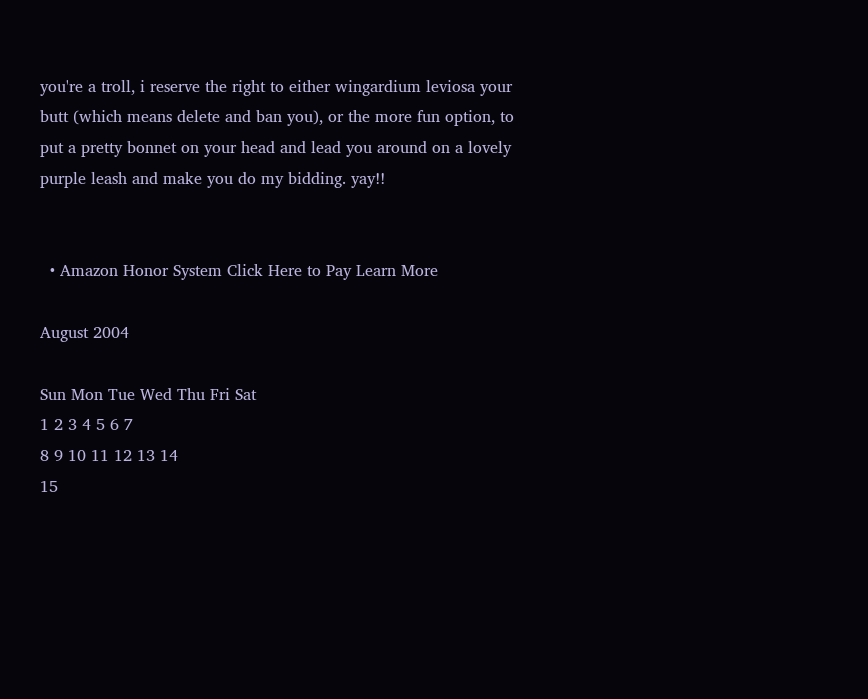you're a troll, i reserve the right to either wingardium leviosa your butt (which means delete and ban you), or the more fun option, to put a pretty bonnet on your head and lead you around on a lovely purple leash and make you do my bidding. yay!!


  • Amazon Honor System Click Here to Pay Learn More

August 2004

Sun Mon Tue Wed Thu Fri Sat
1 2 3 4 5 6 7
8 9 10 11 12 13 14
15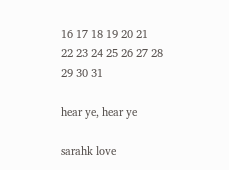16 17 18 19 20 21
22 23 24 25 26 27 28
29 30 31

hear ye, hear ye

sarahk love